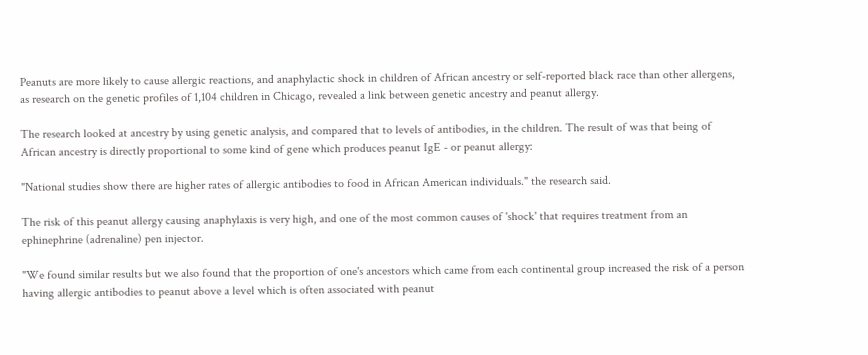Peanuts are more likely to cause allergic reactions, and anaphylactic shock in children of African ancestry or self-reported black race than other allergens, as research on the genetic profiles of 1,104 children in Chicago, revealed a link between genetic ancestry and peanut allergy.

The research looked at ancestry by using genetic analysis, and compared that to levels of antibodies, in the children. The result of was that being of African ancestry is directly proportional to some kind of gene which produces peanut IgE - or peanut allergy:

"National studies show there are higher rates of allergic antibodies to food in African American individuals." the research said.

The risk of this peanut allergy causing anaphylaxis is very high, and one of the most common causes of 'shock' that requires treatment from an ephinephrine (adrenaline) pen injector.

"We found similar results but we also found that the proportion of one's ancestors which came from each continental group increased the risk of a person having allergic antibodies to peanut above a level which is often associated with peanut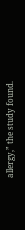allergy,” the study found.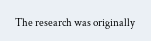The research was originally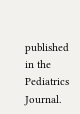published in the Pediatrics Journal.